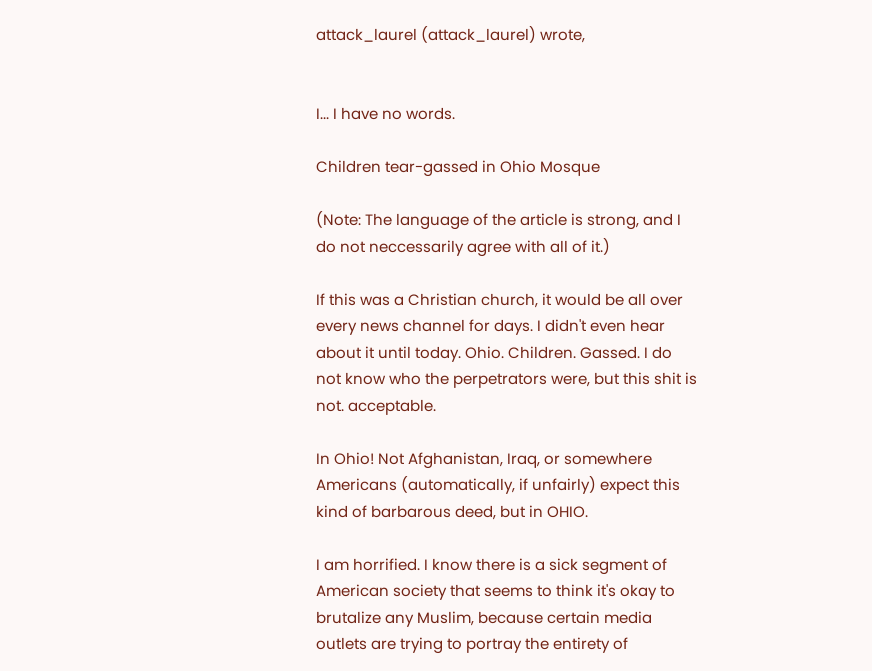attack_laurel (attack_laurel) wrote,


I... I have no words.

Children tear-gassed in Ohio Mosque

(Note: The language of the article is strong, and I do not neccessarily agree with all of it.)

If this was a Christian church, it would be all over every news channel for days. I didn't even hear about it until today. Ohio. Children. Gassed. I do not know who the perpetrators were, but this shit is not. acceptable.

In Ohio! Not Afghanistan, Iraq, or somewhere Americans (automatically, if unfairly) expect this kind of barbarous deed, but in OHIO.

I am horrified. I know there is a sick segment of American society that seems to think it's okay to brutalize any Muslim, because certain media outlets are trying to portray the entirety of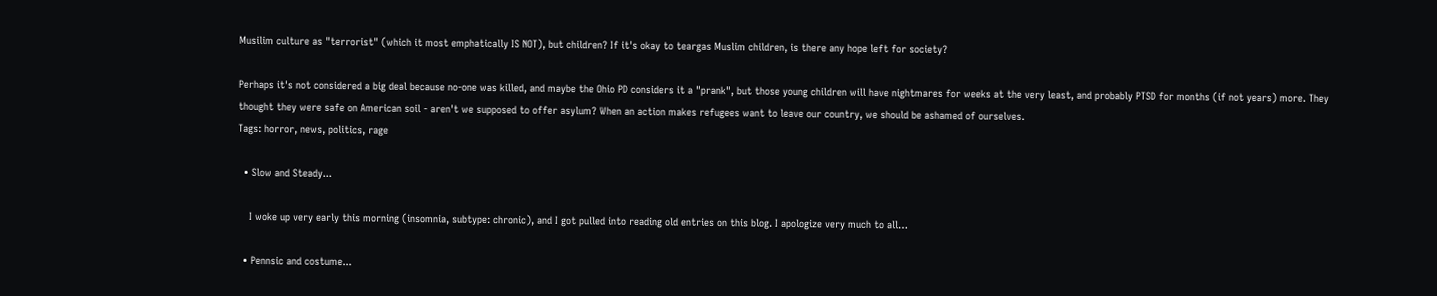Musilim culture as "terrorist" (which it most emphatically IS NOT), but children? If it's okay to teargas Muslim children, is there any hope left for society?

Perhaps it's not considered a big deal because no-one was killed, and maybe the Ohio PD considers it a "prank", but those young children will have nightmares for weeks at the very least, and probably PTSD for months (if not years) more. They thought they were safe on American soil - aren't we supposed to offer asylum? When an action makes refugees want to leave our country, we should be ashamed of ourselves.
Tags: horror, news, politics, rage

  • Slow and Steady...

    I woke up very early this morning (insomnia, subtype: chronic), and I got pulled into reading old entries on this blog. I apologize very much to all…

  • Pennsic and costume...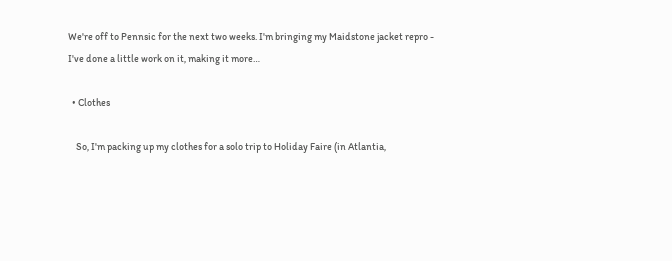We're off to Pennsic for the next two weeks. I'm bringing my Maidstone jacket repro - I've done a little work on it, making it more…

  • Clothes

    So, I'm packing up my clothes for a solo trip to Holiday Faire (in Atlantia,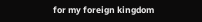for my foreign kingdom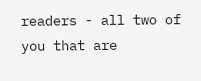readers - all two of you that are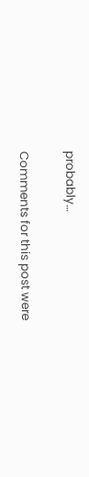probably…

Comments for this post were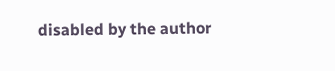disabled by the author